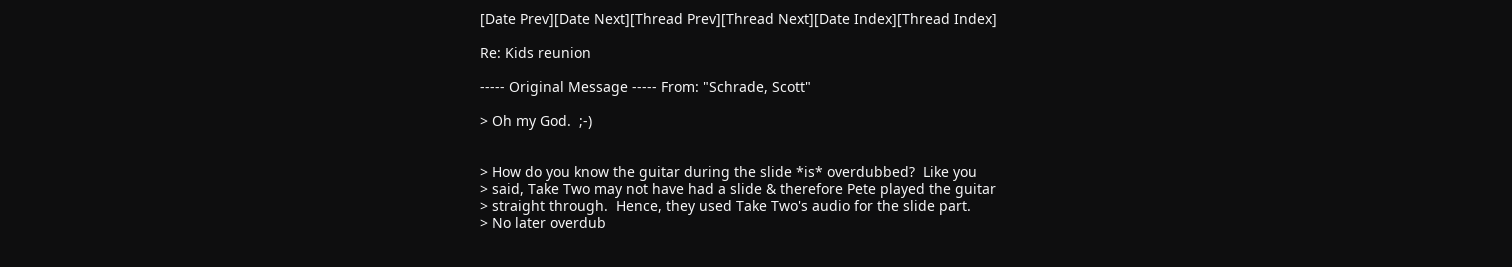[Date Prev][Date Next][Thread Prev][Thread Next][Date Index][Thread Index]

Re: Kids reunion

----- Original Message ----- From: "Schrade, Scott"

> Oh my God.  ;-)


> How do you know the guitar during the slide *is* overdubbed?  Like you
> said, Take Two may not have had a slide & therefore Pete played the guitar
> straight through.  Hence, they used Take Two's audio for the slide part.
> No later overdub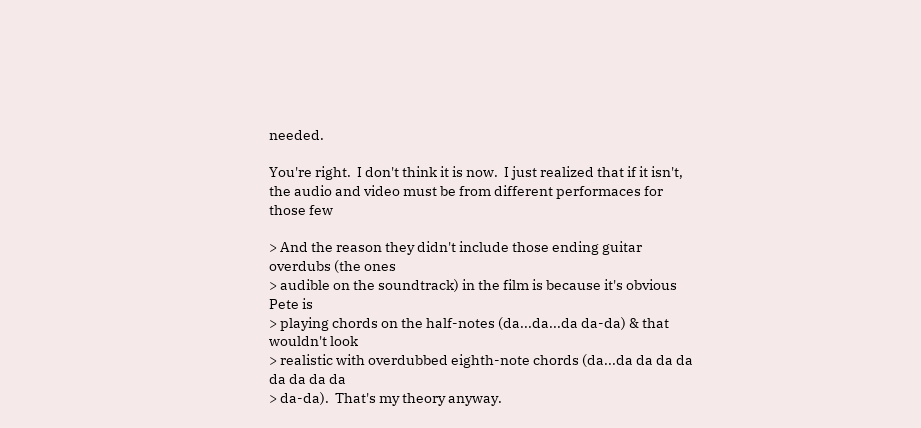needed.

You're right.  I don't think it is now.  I just realized that if it isn't,
the audio and video must be from different performaces for those few

> And the reason they didn't include those ending guitar overdubs (the ones
> audible on the soundtrack) in the film is because it's obvious Pete is
> playing chords on the half-notes (da...da...da da-da) & that wouldn't look
> realistic with overdubbed eighth-note chords (da...da da da da da da da da
> da-da).  That's my theory anyway.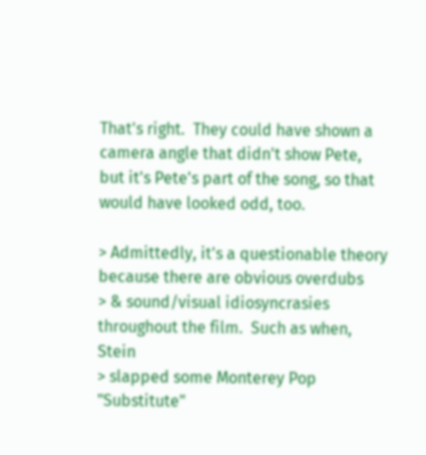That's right.  They could have shown a camera angle that didn't show Pete,
but it's Pete's part of the song, so that would have looked odd, too.

> Admittedly, it's a questionable theory because there are obvious overdubs
> & sound/visual idiosyncrasies throughout the film.  Such as when, Stein
> slapped some Monterey Pop "Substitute"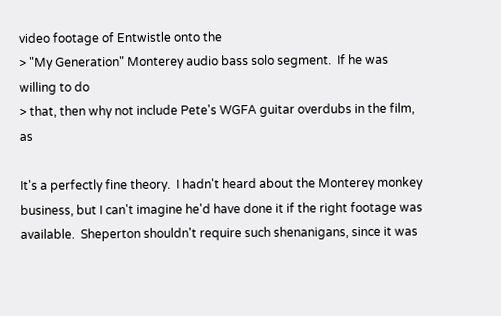video footage of Entwistle onto the
> "My Generation" Monterey audio bass solo segment.  If he was willing to do
> that, then why not include Pete's WGFA guitar overdubs in the film, as

It's a perfectly fine theory.  I hadn't heard about the Monterey monkey
business, but I can't imagine he'd have done it if the right footage was
available.  Sheperton shouldn't require such shenanigans, since it was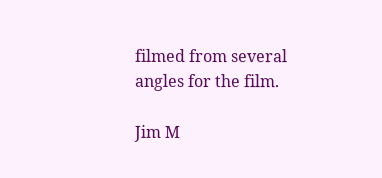filmed from several angles for the film.

Jim M